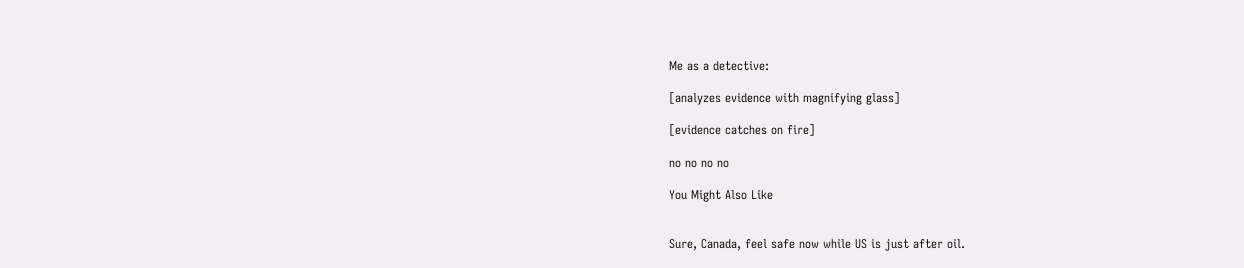Me as a detective:

[analyzes evidence with magnifying glass]

[evidence catches on fire]

no no no no

You Might Also Like


Sure, Canada, feel safe now while US is just after oil.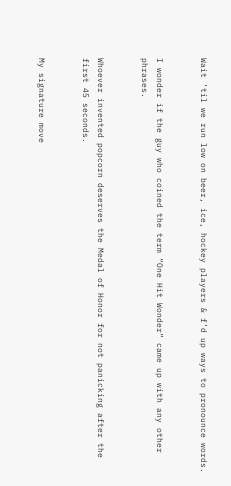Wait ’til we run low on beer, ice, hockey players & f’d up ways to pronounce words.


I wonder if the guy who coined the term “One Hit Wonder” came up with any other phrases.


Whoever invented popcorn deserves the Medal of Honor for not panicking after the first 45 seconds.


My signature move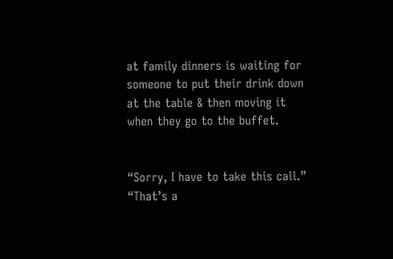at family dinners is waiting for someone to put their drink down at the table & then moving it when they go to the buffet.


“Sorry, I have to take this call.”
“That’s a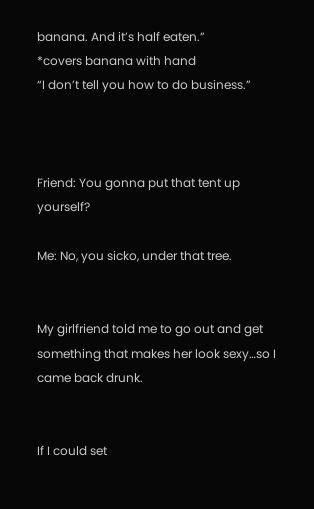banana. And it’s half eaten.”
*covers banana with hand
“I don’t tell you how to do business.”



Friend: You gonna put that tent up yourself?

Me: No, you sicko, under that tree.


My girlfriend told me to go out and get something that makes her look sexy…so I came back drunk.


If I could set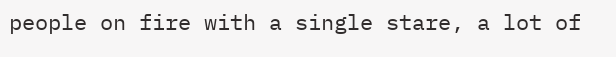people on fire with a single stare, a lot of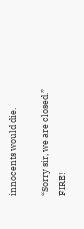innocents would die.

“Sorry sir, we are closed.” FIRE!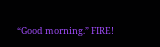“Good morning.” FIRE!